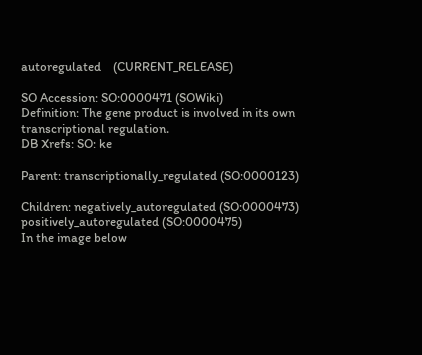autoregulated    (CURRENT_RELEASE)

SO Accession: SO:0000471 (SOWiki)
Definition: The gene product is involved in its own transcriptional regulation.
DB Xrefs: SO: ke

Parent: transcriptionally_regulated (SO:0000123)

Children: negatively_autoregulated (SO:0000473)
positively_autoregulated (SO:0000475)
In the image below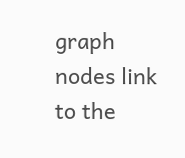graph nodes link to the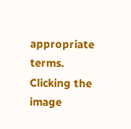appropriate terms. Clicking the image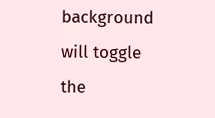background will toggle the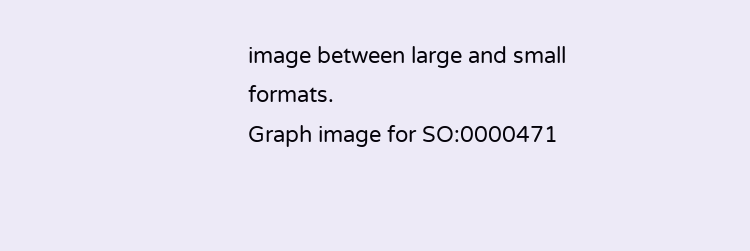image between large and small formats.
Graph image for SO:0000471